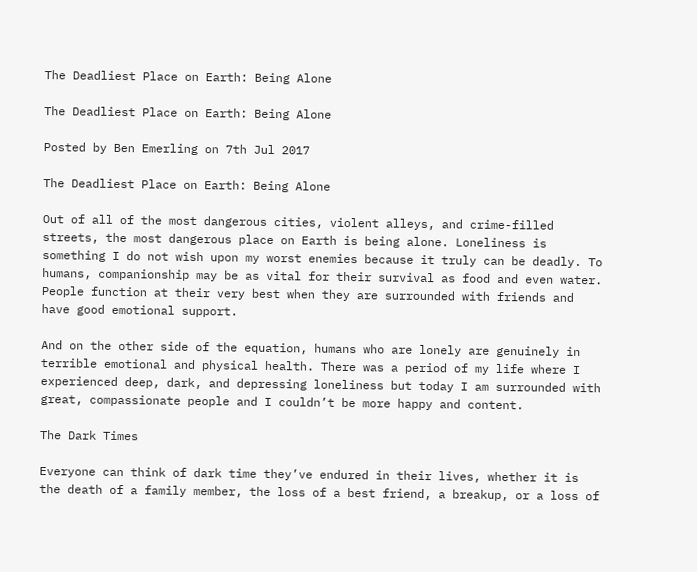The Deadliest Place on Earth: Being Alone

The Deadliest Place on Earth: Being Alone

Posted by Ben Emerling on 7th Jul 2017

The Deadliest Place on Earth: Being Alone

Out of all of the most dangerous cities, violent alleys, and crime-filled streets, the most dangerous place on Earth is being alone. Loneliness is something I do not wish upon my worst enemies because it truly can be deadly. To humans, companionship may be as vital for their survival as food and even water. People function at their very best when they are surrounded with friends and have good emotional support.

And on the other side of the equation, humans who are lonely are genuinely in terrible emotional and physical health. There was a period of my life where I experienced deep, dark, and depressing loneliness but today I am surrounded with great, compassionate people and I couldn’t be more happy and content.

The Dark Times

Everyone can think of dark time they’ve endured in their lives, whether it is the death of a family member, the loss of a best friend, a breakup, or a loss of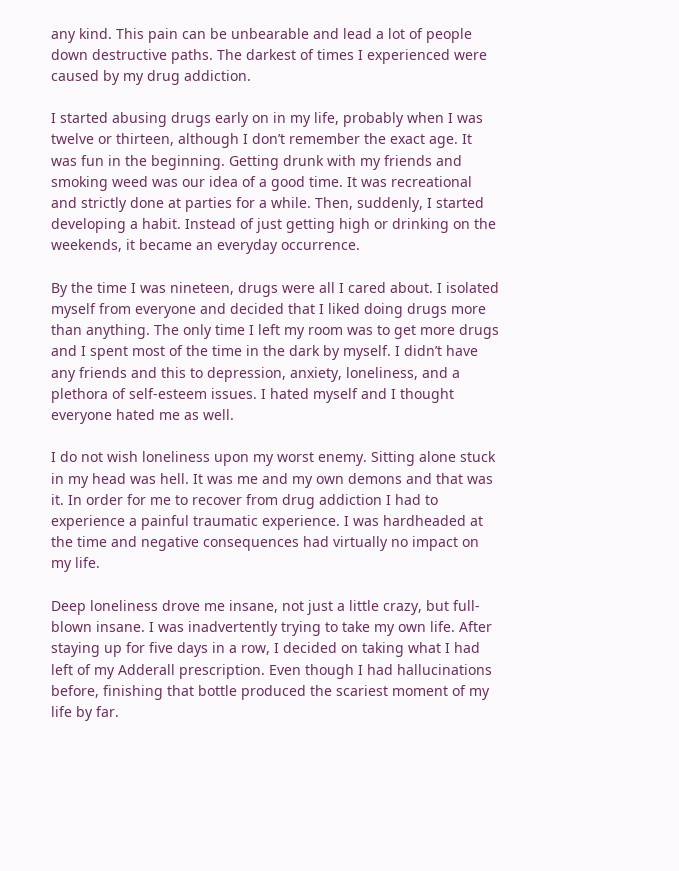any kind. This pain can be unbearable and lead a lot of people down destructive paths. The darkest of times I experienced were caused by my drug addiction.

I started abusing drugs early on in my life, probably when I was twelve or thirteen, although I don’t remember the exact age. It was fun in the beginning. Getting drunk with my friends and smoking weed was our idea of a good time. It was recreational and strictly done at parties for a while. Then, suddenly, I started developing a habit. Instead of just getting high or drinking on the weekends, it became an everyday occurrence.

By the time I was nineteen, drugs were all I cared about. I isolated myself from everyone and decided that I liked doing drugs more than anything. The only time I left my room was to get more drugs and I spent most of the time in the dark by myself. I didn’t have any friends and this to depression, anxiety, loneliness, and a plethora of self-esteem issues. I hated myself and I thought everyone hated me as well.

I do not wish loneliness upon my worst enemy. Sitting alone stuck in my head was hell. It was me and my own demons and that was it. In order for me to recover from drug addiction I had to experience a painful traumatic experience. I was hardheaded at the time and negative consequences had virtually no impact on my life.

Deep loneliness drove me insane, not just a little crazy, but full-blown insane. I was inadvertently trying to take my own life. After staying up for five days in a row, I decided on taking what I had left of my Adderall prescription. Even though I had hallucinations before, finishing that bottle produced the scariest moment of my life by far.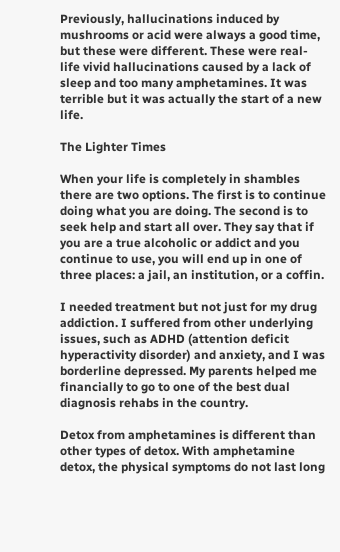Previously, hallucinations induced by mushrooms or acid were always a good time, but these were different. These were real-life vivid hallucinations caused by a lack of sleep and too many amphetamines. It was terrible but it was actually the start of a new life.

The Lighter Times

When your life is completely in shambles there are two options. The first is to continue doing what you are doing. The second is to seek help and start all over. They say that if you are a true alcoholic or addict and you continue to use, you will end up in one of three places: a jail, an institution, or a coffin.

I needed treatment but not just for my drug addiction. I suffered from other underlying issues, such as ADHD (attention deficit hyperactivity disorder) and anxiety, and I was borderline depressed. My parents helped me financially to go to one of the best dual diagnosis rehabs in the country.

Detox from amphetamines is different than other types of detox. With amphetamine detox, the physical symptoms do not last long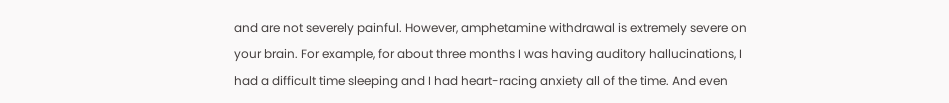and are not severely painful. However, amphetamine withdrawal is extremely severe on your brain. For example, for about three months I was having auditory hallucinations, I had a difficult time sleeping and I had heart-racing anxiety all of the time. And even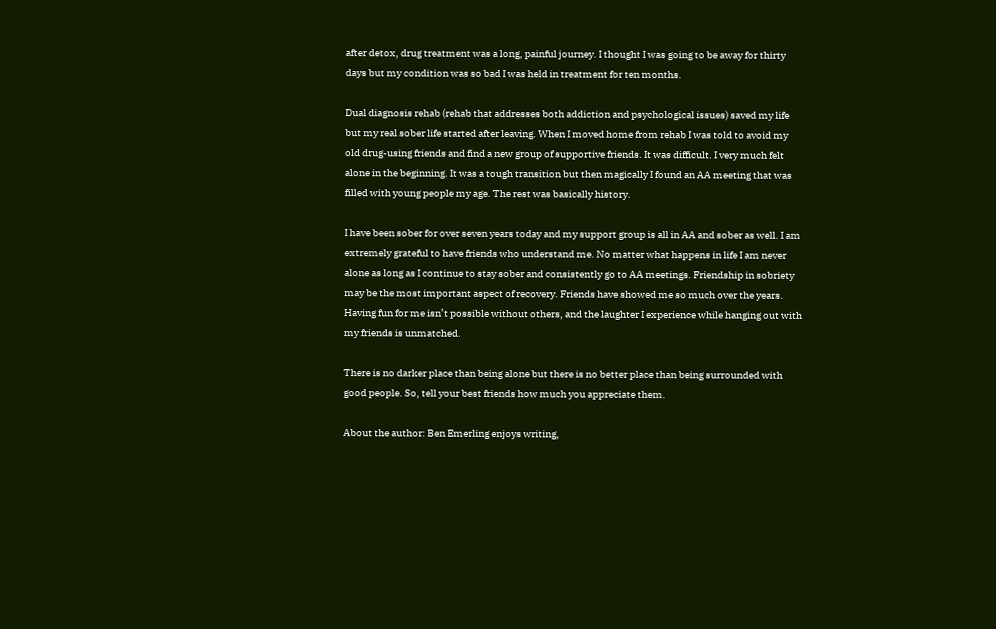after detox, drug treatment was a long, painful journey. I thought I was going to be away for thirty days but my condition was so bad I was held in treatment for ten months.

Dual diagnosis rehab (rehab that addresses both addiction and psychological issues) saved my life but my real sober life started after leaving. When I moved home from rehab I was told to avoid my old drug-using friends and find a new group of supportive friends. It was difficult. I very much felt alone in the beginning. It was a tough transition but then magically I found an AA meeting that was filled with young people my age. The rest was basically history.

I have been sober for over seven years today and my support group is all in AA and sober as well. I am extremely grateful to have friends who understand me. No matter what happens in life I am never alone as long as I continue to stay sober and consistently go to AA meetings. Friendship in sobriety may be the most important aspect of recovery. Friends have showed me so much over the years. Having fun for me isn’t possible without others, and the laughter I experience while hanging out with my friends is unmatched.

There is no darker place than being alone but there is no better place than being surrounded with good people. So, tell your best friends how much you appreciate them.

About the author: Ben Emerling enjoys writing,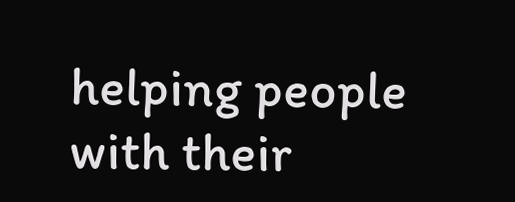helping people with their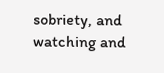sobriety, and watching and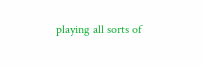playing all sorts of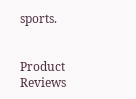sports.


Product Reviews